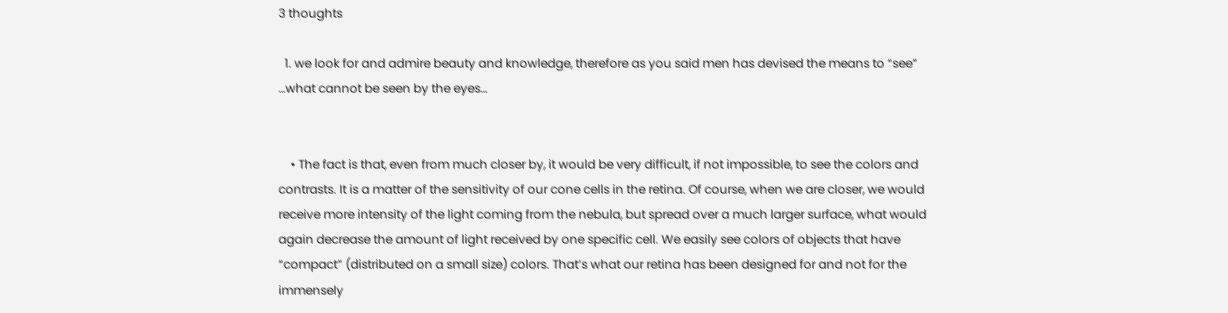3 thoughts

  1. we look for and admire beauty and knowledge, therefore as you said men has devised the means to “see” …what cannot be seen by the eyes…


    • The fact is that, even from much closer by, it would be very difficult, if not impossible, to see the colors and contrasts. It is a matter of the sensitivity of our cone cells in the retina. Of course, when we are closer, we would receive more intensity of the light coming from the nebula, but spread over a much larger surface, what would again decrease the amount of light received by one specific cell. We easily see colors of objects that have “compact” (distributed on a small size) colors. That’s what our retina has been designed for and not for the immensely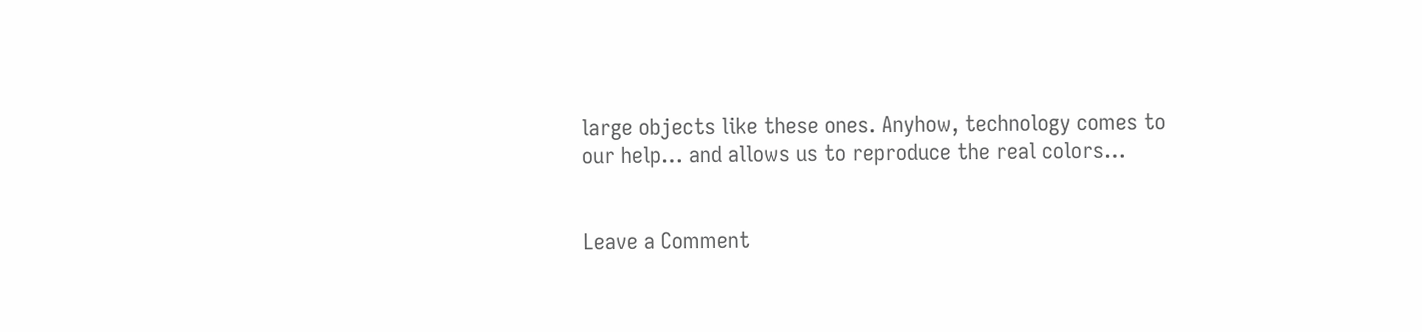large objects like these ones. Anyhow, technology comes to our help… and allows us to reproduce the real colors…


Leave a Comment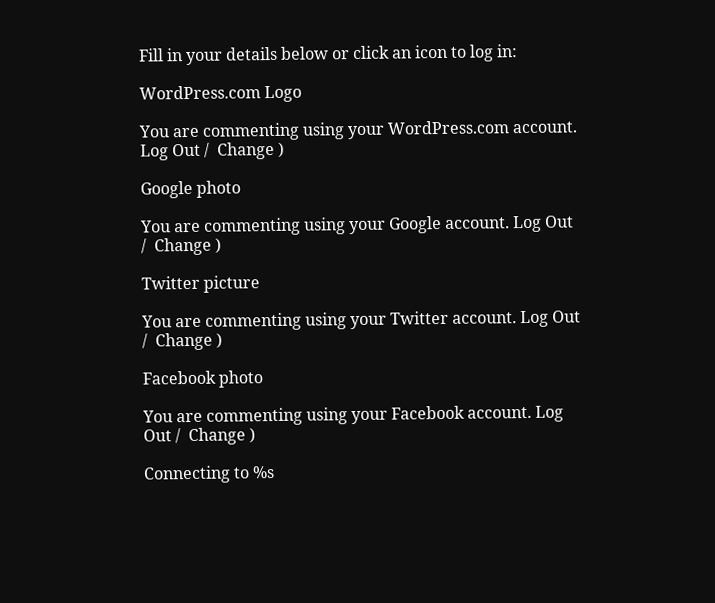Fill in your details below or click an icon to log in:

WordPress.com Logo

You are commenting using your WordPress.com account. Log Out /  Change )

Google photo

You are commenting using your Google account. Log Out /  Change )

Twitter picture

You are commenting using your Twitter account. Log Out /  Change )

Facebook photo

You are commenting using your Facebook account. Log Out /  Change )

Connecting to %s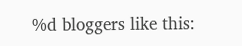%d bloggers like this: